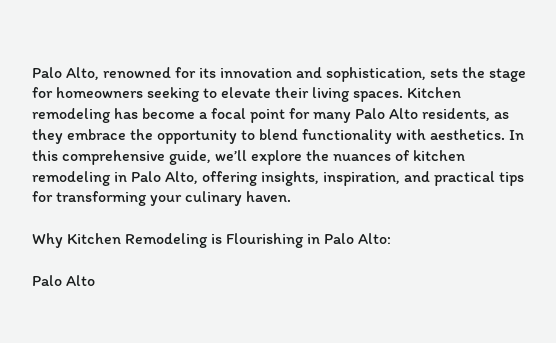Palo Alto, renowned for its innovation and sophistication, sets the stage for homeowners seeking to elevate their living spaces. Kitchen remodeling has become a focal point for many Palo Alto residents, as they embrace the opportunity to blend functionality with aesthetics. In this comprehensive guide, we’ll explore the nuances of kitchen remodeling in Palo Alto, offering insights, inspiration, and practical tips for transforming your culinary haven.

Why Kitchen Remodeling is Flourishing in Palo Alto:

Palo Alto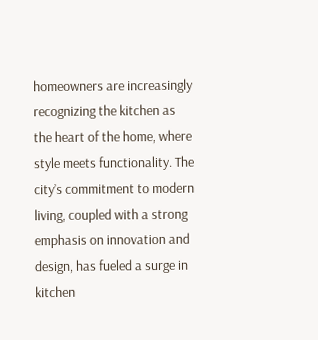homeowners are increasingly recognizing the kitchen as the heart of the home, where style meets functionality. The city’s commitment to modern living, coupled with a strong emphasis on innovation and design, has fueled a surge in kitchen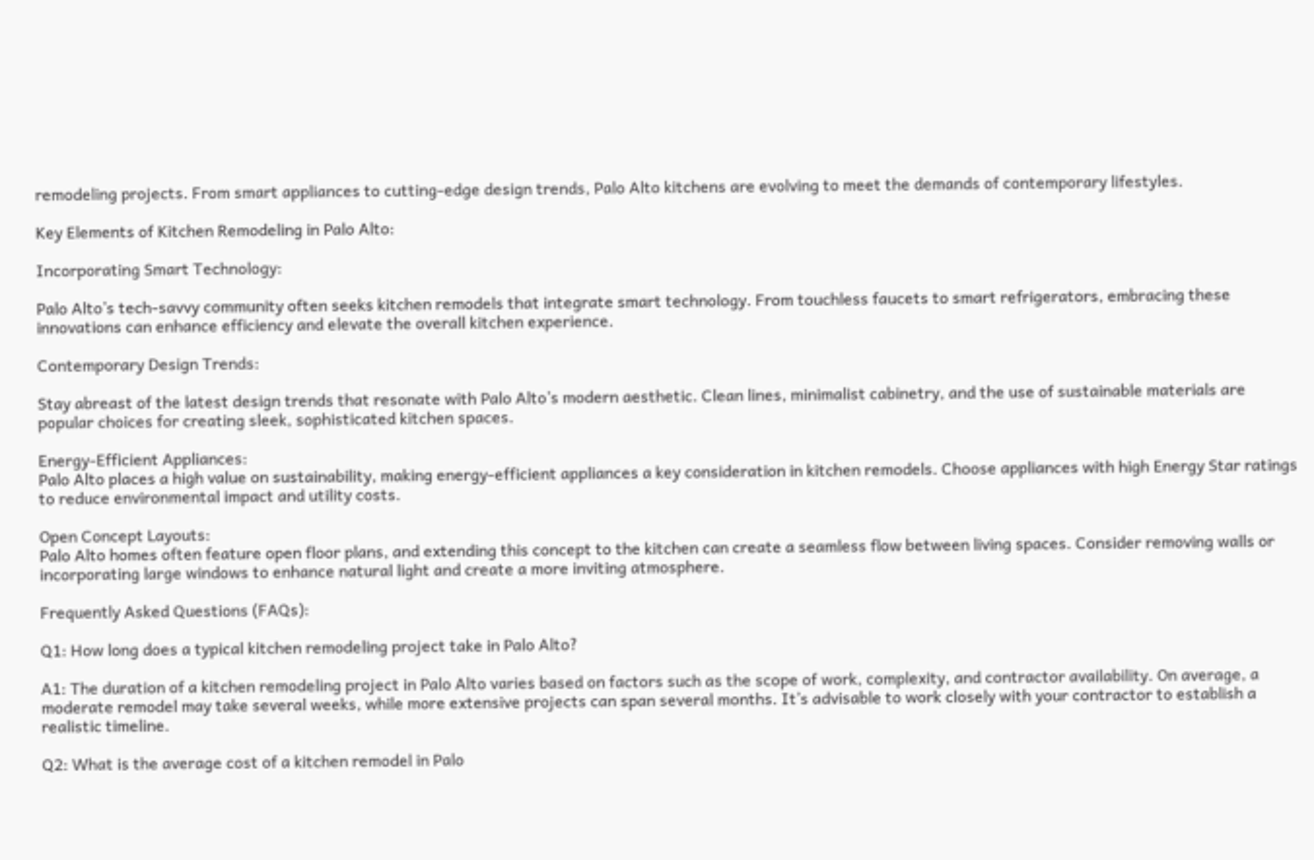remodeling projects. From smart appliances to cutting-edge design trends, Palo Alto kitchens are evolving to meet the demands of contemporary lifestyles.

Key Elements of Kitchen Remodeling in Palo Alto:

Incorporating Smart Technology:

Palo Alto’s tech-savvy community often seeks kitchen remodels that integrate smart technology. From touchless faucets to smart refrigerators, embracing these innovations can enhance efficiency and elevate the overall kitchen experience.

Contemporary Design Trends:

Stay abreast of the latest design trends that resonate with Palo Alto’s modern aesthetic. Clean lines, minimalist cabinetry, and the use of sustainable materials are popular choices for creating sleek, sophisticated kitchen spaces.

Energy-Efficient Appliances:
Palo Alto places a high value on sustainability, making energy-efficient appliances a key consideration in kitchen remodels. Choose appliances with high Energy Star ratings to reduce environmental impact and utility costs.

Open Concept Layouts:
Palo Alto homes often feature open floor plans, and extending this concept to the kitchen can create a seamless flow between living spaces. Consider removing walls or incorporating large windows to enhance natural light and create a more inviting atmosphere.

Frequently Asked Questions (FAQs):

Q1: How long does a typical kitchen remodeling project take in Palo Alto?

A1: The duration of a kitchen remodeling project in Palo Alto varies based on factors such as the scope of work, complexity, and contractor availability. On average, a moderate remodel may take several weeks, while more extensive projects can span several months. It’s advisable to work closely with your contractor to establish a realistic timeline.

Q2: What is the average cost of a kitchen remodel in Palo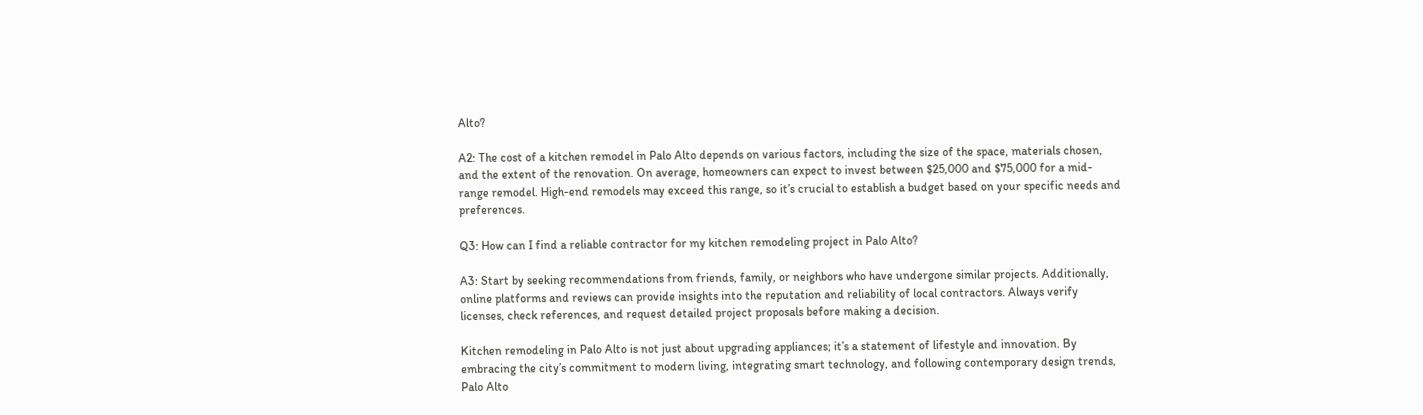Alto?

A2: The cost of a kitchen remodel in Palo Alto depends on various factors, including the size of the space, materials chosen, and the extent of the renovation. On average, homeowners can expect to invest between $25,000 and $75,000 for a mid-range remodel. High-end remodels may exceed this range, so it’s crucial to establish a budget based on your specific needs and preferences.

Q3: How can I find a reliable contractor for my kitchen remodeling project in Palo Alto?

A3: Start by seeking recommendations from friends, family, or neighbors who have undergone similar projects. Additionally, online platforms and reviews can provide insights into the reputation and reliability of local contractors. Always verify licenses, check references, and request detailed project proposals before making a decision.

Kitchen remodeling in Palo Alto is not just about upgrading appliances; it’s a statement of lifestyle and innovation. By embracing the city’s commitment to modern living, integrating smart technology, and following contemporary design trends, Palo Alto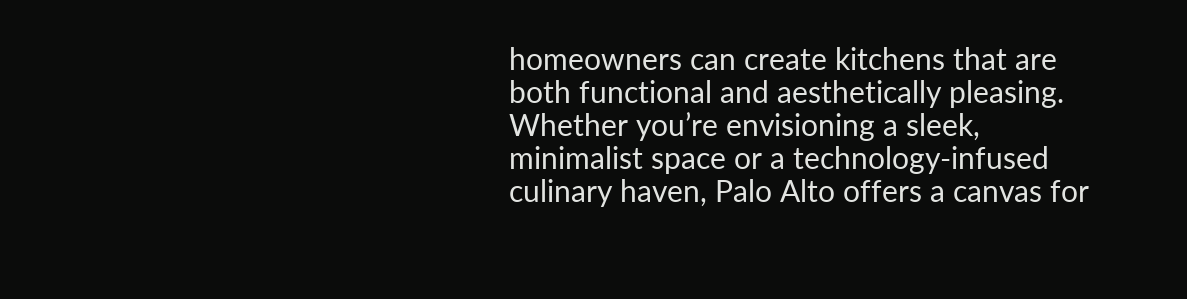homeowners can create kitchens that are both functional and aesthetically pleasing. Whether you’re envisioning a sleek, minimalist space or a technology-infused culinary haven, Palo Alto offers a canvas for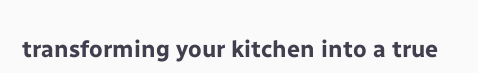transforming your kitchen into a true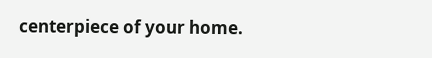centerpiece of your home.